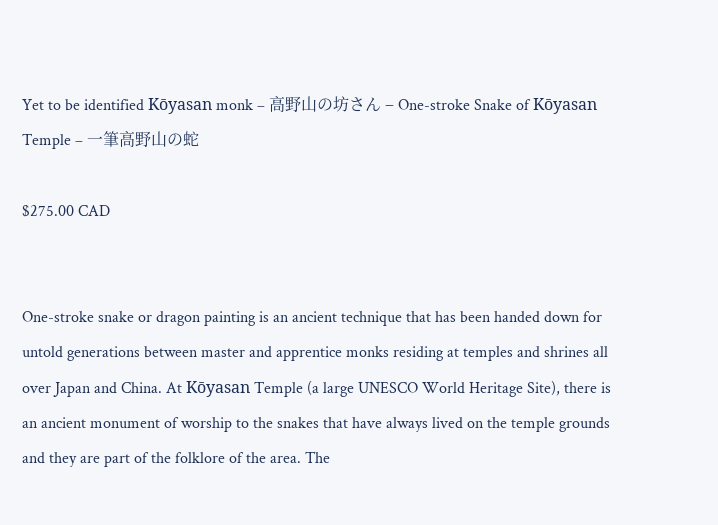Yet to be identified Kōyasan monk – 高野山の坊さん – One-stroke Snake of Kōyasan Temple – 一筆高野山の蛇

$275.00 CAD


One-stroke snake or dragon painting is an ancient technique that has been handed down for untold generations between master and apprentice monks residing at temples and shrines all over Japan and China. At Kōyasan Temple (a large UNESCO World Heritage Site), there is an ancient monument of worship to the snakes that have always lived on the temple grounds and they are part of the folklore of the area. The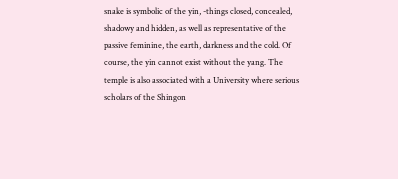snake is symbolic of the yin, -things closed, concealed, shadowy and hidden, as well as representative of the passive feminine, the earth, darkness and the cold. Of course, the yin cannot exist without the yang. The temple is also associated with a University where serious scholars of the Shingon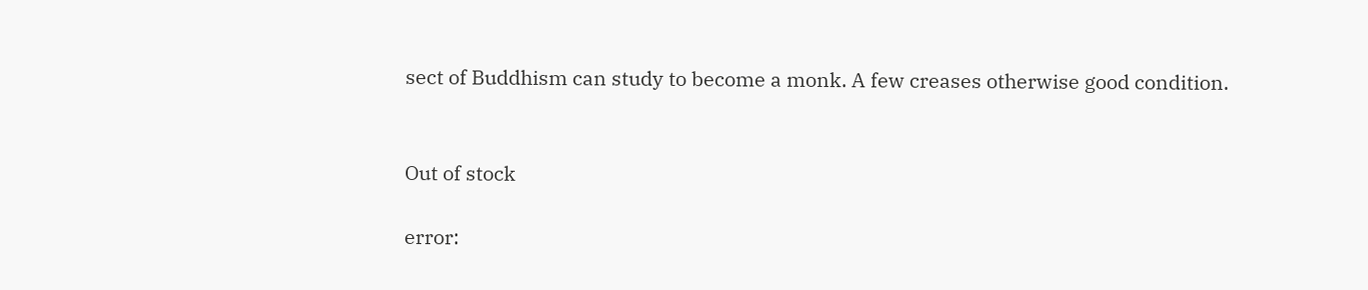sect of Buddhism can study to become a monk. A few creases otherwise good condition.


Out of stock

error: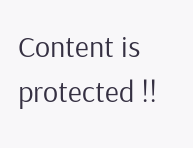Content is protected !!